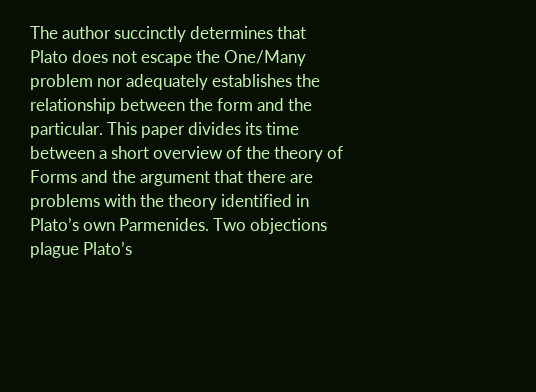The author succinctly determines that Plato does not escape the One/Many problem nor adequately establishes the relationship between the form and the particular. This paper divides its time between a short overview of the theory of Forms and the argument that there are problems with the theory identified in Plato’s own Parmenides. Two objections plague Plato’s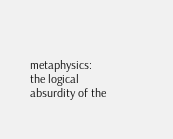metaphysics: the logical absurdity of the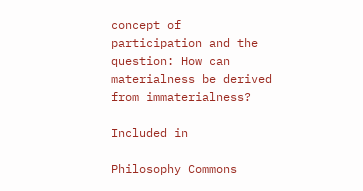concept of participation and the question: How can materialness be derived from immaterialness?

Included in

Philosophy Commons